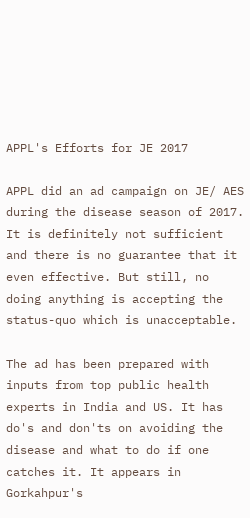APPL's Efforts for JE 2017

APPL did an ad campaign on JE/ AES during the disease season of 2017. It is definitely not sufficient and there is no guarantee that it even effective. But still, no doing anything is accepting the status-quo which is unacceptable.

The ad has been prepared with inputs from top public health experts in India and US. It has do's and don'ts on avoiding the disease and what to do if one catches it. It appears in Gorkahpur's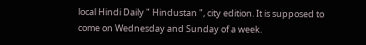local Hindi Daily " Hindustan ", city edition. It is supposed to come on Wednesday and Sunday of a week.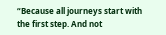“Because all journeys start with the first step. And not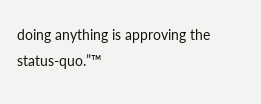doing anything is approving the status-quo.”™